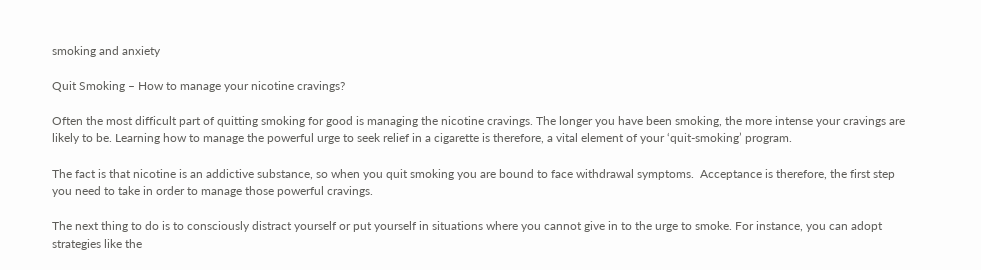smoking and anxiety

Quit Smoking – How to manage your nicotine cravings?

Often the most difficult part of quitting smoking for good is managing the nicotine cravings. The longer you have been smoking, the more intense your cravings are likely to be. Learning how to manage the powerful urge to seek relief in a cigarette is therefore, a vital element of your ‘quit-smoking’ program.

The fact is that nicotine is an addictive substance, so when you quit smoking you are bound to face withdrawal symptoms.  Acceptance is therefore, the first step you need to take in order to manage those powerful cravings.

The next thing to do is to consciously distract yourself or put yourself in situations where you cannot give in to the urge to smoke. For instance, you can adopt strategies like the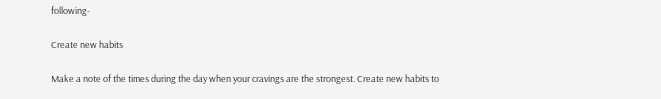following-

Create new habits

Make a note of the times during the day when your cravings are the strongest. Create new habits to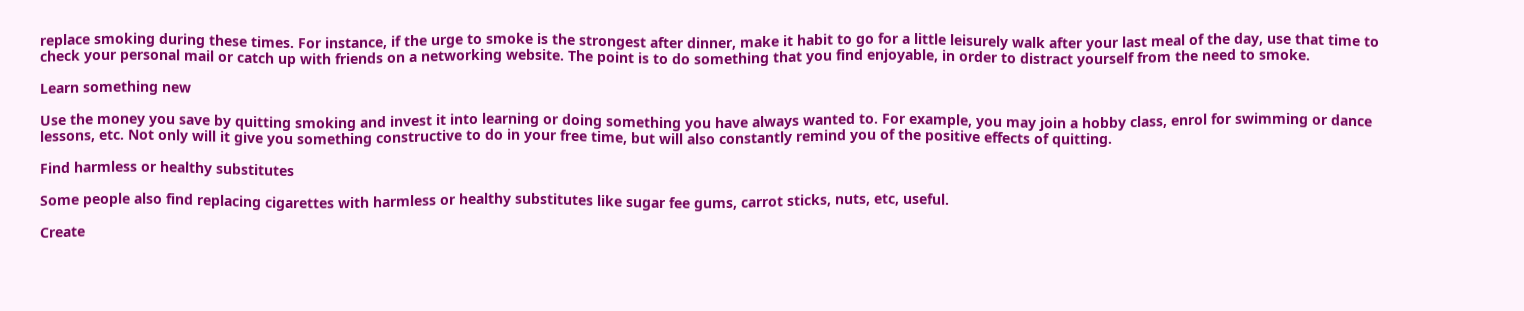replace smoking during these times. For instance, if the urge to smoke is the strongest after dinner, make it habit to go for a little leisurely walk after your last meal of the day, use that time to check your personal mail or catch up with friends on a networking website. The point is to do something that you find enjoyable, in order to distract yourself from the need to smoke.

Learn something new

Use the money you save by quitting smoking and invest it into learning or doing something you have always wanted to. For example, you may join a hobby class, enrol for swimming or dance lessons, etc. Not only will it give you something constructive to do in your free time, but will also constantly remind you of the positive effects of quitting.

Find harmless or healthy substitutes

Some people also find replacing cigarettes with harmless or healthy substitutes like sugar fee gums, carrot sticks, nuts, etc, useful.

Create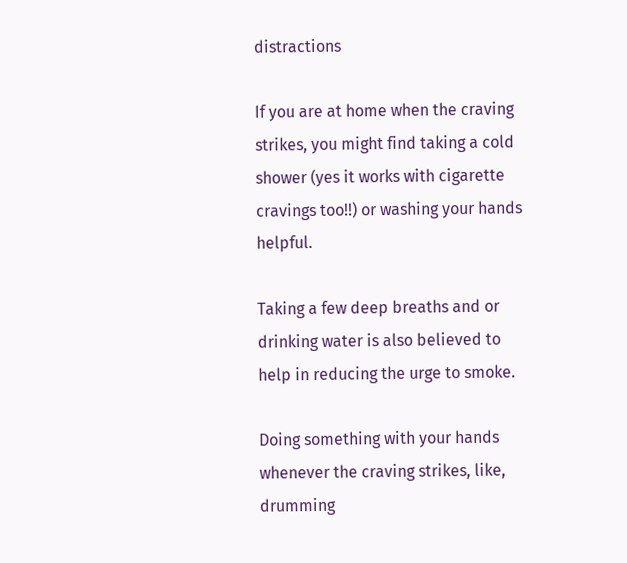distractions

If you are at home when the craving strikes, you might find taking a cold shower (yes it works with cigarette cravings too!!) or washing your hands helpful.

Taking a few deep breaths and or drinking water is also believed to help in reducing the urge to smoke.

Doing something with your hands whenever the craving strikes, like, drumming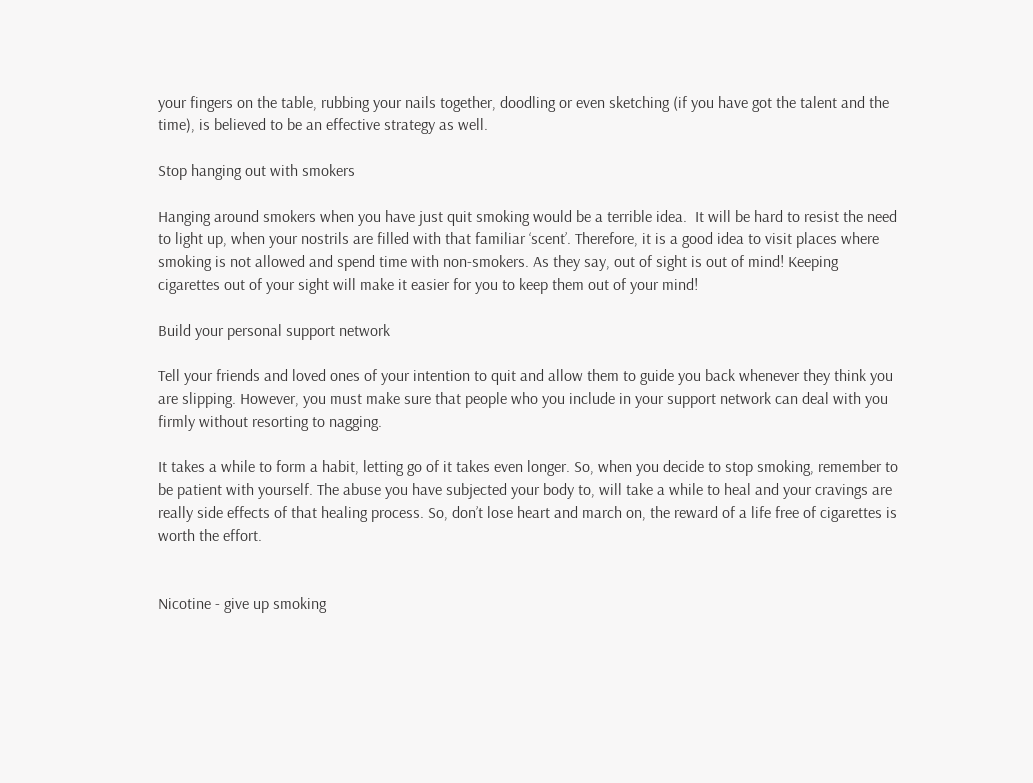your fingers on the table, rubbing your nails together, doodling or even sketching (if you have got the talent and the time), is believed to be an effective strategy as well.

Stop hanging out with smokers

Hanging around smokers when you have just quit smoking would be a terrible idea.  It will be hard to resist the need to light up, when your nostrils are filled with that familiar ‘scent’. Therefore, it is a good idea to visit places where smoking is not allowed and spend time with non-smokers. As they say, out of sight is out of mind! Keeping cigarettes out of your sight will make it easier for you to keep them out of your mind!

Build your personal support network

Tell your friends and loved ones of your intention to quit and allow them to guide you back whenever they think you are slipping. However, you must make sure that people who you include in your support network can deal with you firmly without resorting to nagging.

It takes a while to form a habit, letting go of it takes even longer. So, when you decide to stop smoking, remember to be patient with yourself. The abuse you have subjected your body to, will take a while to heal and your cravings are really side effects of that healing process. So, don’t lose heart and march on, the reward of a life free of cigarettes is worth the effort.


Nicotine - give up smoking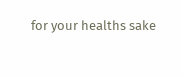for your healths sake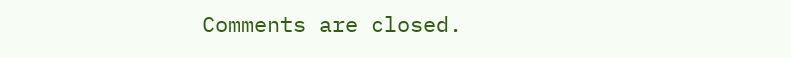Comments are closed.